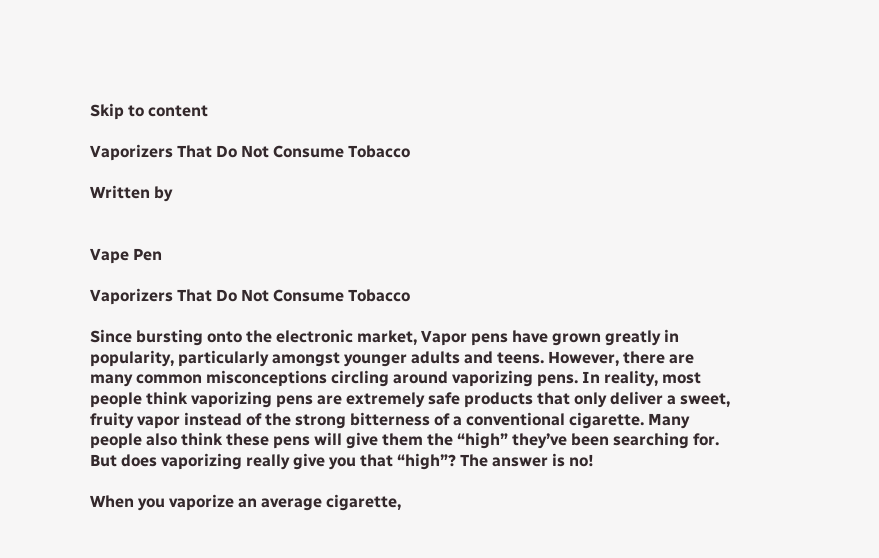Skip to content

Vaporizers That Do Not Consume Tobacco

Written by


Vape Pen

Vaporizers That Do Not Consume Tobacco

Since bursting onto the electronic market, Vapor pens have grown greatly in popularity, particularly amongst younger adults and teens. However, there are many common misconceptions circling around vaporizing pens. In reality, most people think vaporizing pens are extremely safe products that only deliver a sweet, fruity vapor instead of the strong bitterness of a conventional cigarette. Many people also think these pens will give them the “high” they’ve been searching for. But does vaporizing really give you that “high”? The answer is no!

When you vaporize an average cigarette,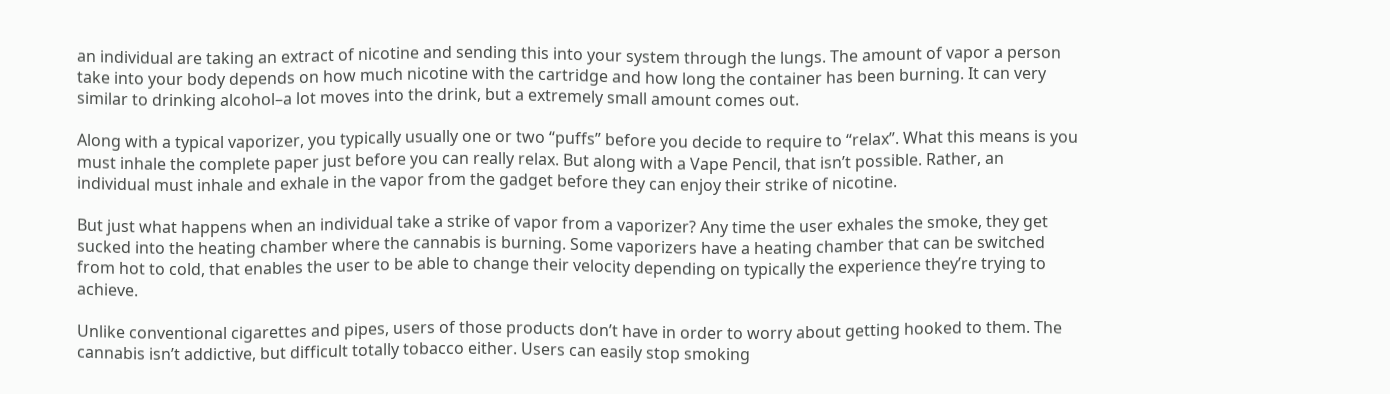an individual are taking an extract of nicotine and sending this into your system through the lungs. The amount of vapor a person take into your body depends on how much nicotine with the cartridge and how long the container has been burning. It can very similar to drinking alcohol–a lot moves into the drink, but a extremely small amount comes out.

Along with a typical vaporizer, you typically usually one or two “puffs” before you decide to require to “relax”. What this means is you must inhale the complete paper just before you can really relax. But along with a Vape Pencil, that isn’t possible. Rather, an individual must inhale and exhale in the vapor from the gadget before they can enjoy their strike of nicotine.

But just what happens when an individual take a strike of vapor from a vaporizer? Any time the user exhales the smoke, they get sucked into the heating chamber where the cannabis is burning. Some vaporizers have a heating chamber that can be switched from hot to cold, that enables the user to be able to change their velocity depending on typically the experience they’re trying to achieve.

Unlike conventional cigarettes and pipes, users of those products don’t have in order to worry about getting hooked to them. The cannabis isn’t addictive, but difficult totally tobacco either. Users can easily stop smoking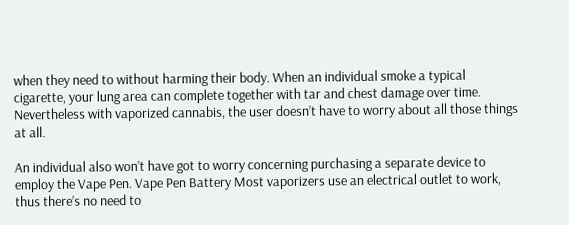when they need to without harming their body. When an individual smoke a typical cigarette, your lung area can complete together with tar and chest damage over time. Nevertheless with vaporized cannabis, the user doesn’t have to worry about all those things at all.

An individual also won’t have got to worry concerning purchasing a separate device to employ the Vape Pen. Vape Pen Battery Most vaporizers use an electrical outlet to work, thus there’s no need to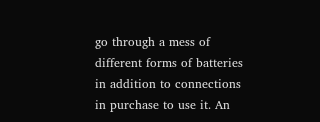go through a mess of different forms of batteries in addition to connections in purchase to use it. An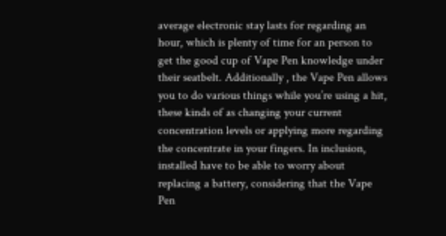average electronic stay lasts for regarding an hour, which is plenty of time for an person to get the good cup of Vape Pen knowledge under their seatbelt. Additionally , the Vape Pen allows you to do various things while you’re using a hit, these kinds of as changing your current concentration levels or applying more regarding the concentrate in your fingers. In inclusion, installed have to be able to worry about replacing a battery, considering that the Vape Pen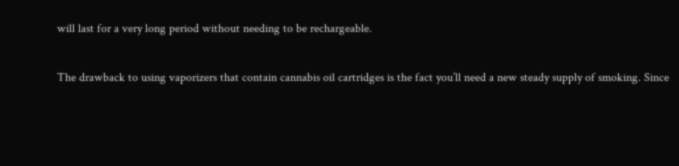will last for a very long period without needing to be rechargeable.

The drawback to using vaporizers that contain cannabis oil cartridges is the fact you’ll need a new steady supply of smoking. Since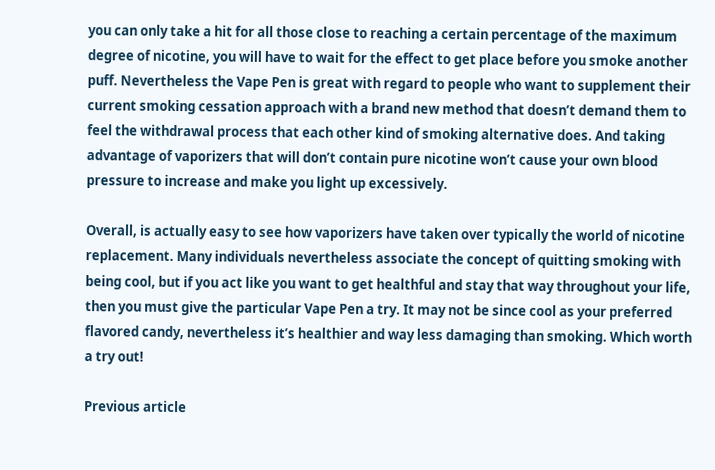you can only take a hit for all those close to reaching a certain percentage of the maximum degree of nicotine, you will have to wait for the effect to get place before you smoke another puff. Nevertheless the Vape Pen is great with regard to people who want to supplement their current smoking cessation approach with a brand new method that doesn’t demand them to feel the withdrawal process that each other kind of smoking alternative does. And taking advantage of vaporizers that will don’t contain pure nicotine won’t cause your own blood pressure to increase and make you light up excessively.

Overall, is actually easy to see how vaporizers have taken over typically the world of nicotine replacement. Many individuals nevertheless associate the concept of quitting smoking with being cool, but if you act like you want to get healthful and stay that way throughout your life, then you must give the particular Vape Pen a try. It may not be since cool as your preferred flavored candy, nevertheless it’s healthier and way less damaging than smoking. Which worth a try out!

Previous article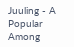Juuling - A Popular Among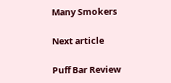Many Smokers

Next article

Puff Bar Review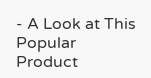- A Look at This Popular Product